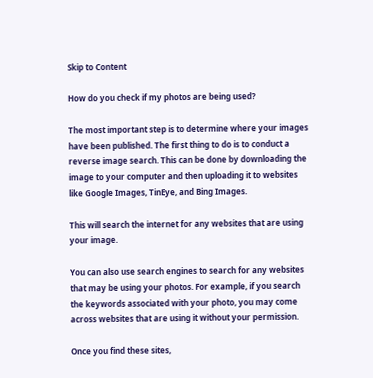Skip to Content

How do you check if my photos are being used?

The most important step is to determine where your images have been published. The first thing to do is to conduct a reverse image search. This can be done by downloading the image to your computer and then uploading it to websites like Google Images, TinEye, and Bing Images.

This will search the internet for any websites that are using your image.

You can also use search engines to search for any websites that may be using your photos. For example, if you search the keywords associated with your photo, you may come across websites that are using it without your permission.

Once you find these sites,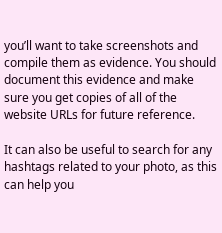you’ll want to take screenshots and compile them as evidence. You should document this evidence and make sure you get copies of all of the website URLs for future reference.

It can also be useful to search for any hashtags related to your photo, as this can help you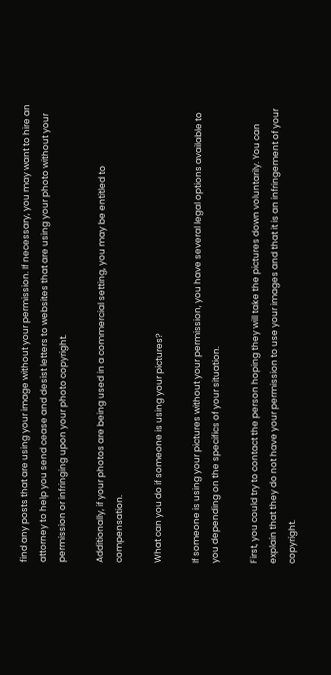find any posts that are using your image without your permission. If necessary, you may want to hire an attorney to help you send cease and desist letters to websites that are using your photo without your permission or infringing upon your photo copyright.

Additionally, if your photos are being used in a commercial setting, you may be entitled to compensation.

What can you do if someone is using your pictures?

If someone is using your pictures without your permission, you have several legal options available to you depending on the specifics of your situation.

First, you could try to contact the person hoping they will take the pictures down voluntarily. You can explain that they do not have your permission to use your images and that it is an infringement of your copyright.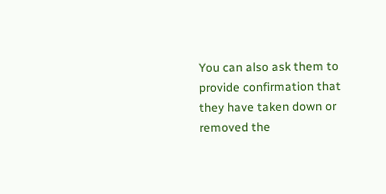You can also ask them to provide confirmation that they have taken down or removed the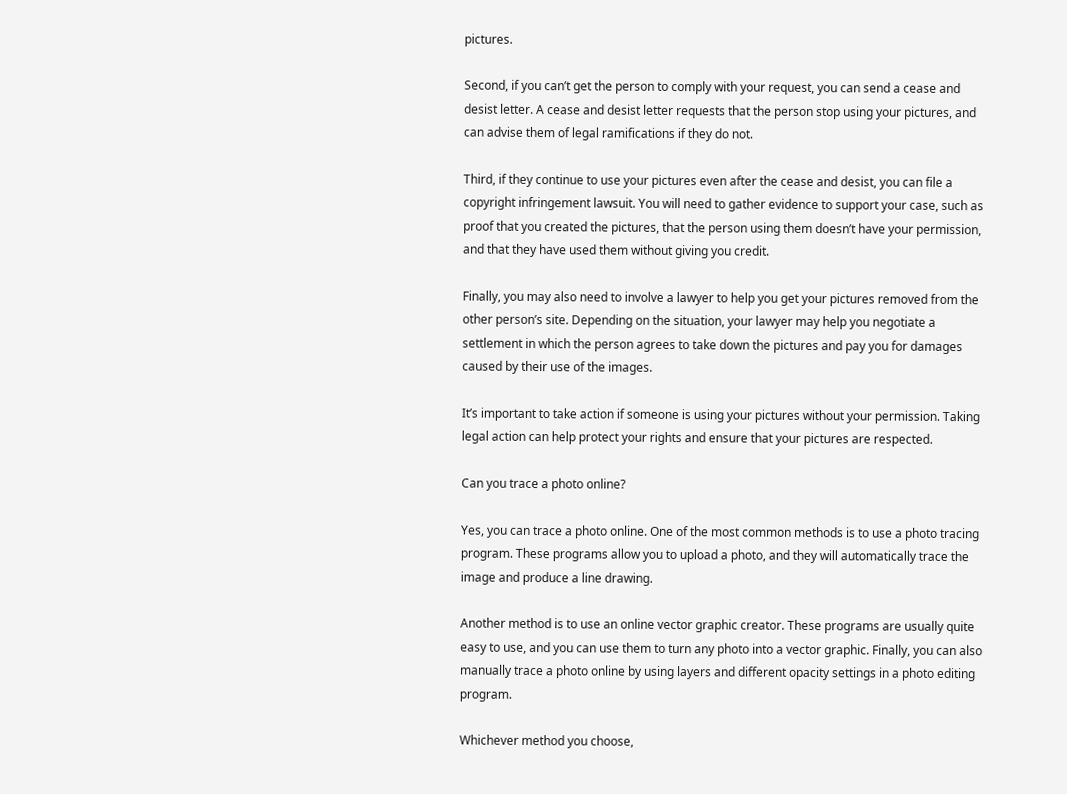pictures.

Second, if you can’t get the person to comply with your request, you can send a cease and desist letter. A cease and desist letter requests that the person stop using your pictures, and can advise them of legal ramifications if they do not.

Third, if they continue to use your pictures even after the cease and desist, you can file a copyright infringement lawsuit. You will need to gather evidence to support your case, such as proof that you created the pictures, that the person using them doesn’t have your permission, and that they have used them without giving you credit.

Finally, you may also need to involve a lawyer to help you get your pictures removed from the other person’s site. Depending on the situation, your lawyer may help you negotiate a settlement in which the person agrees to take down the pictures and pay you for damages caused by their use of the images.

It’s important to take action if someone is using your pictures without your permission. Taking legal action can help protect your rights and ensure that your pictures are respected.

Can you trace a photo online?

Yes, you can trace a photo online. One of the most common methods is to use a photo tracing program. These programs allow you to upload a photo, and they will automatically trace the image and produce a line drawing.

Another method is to use an online vector graphic creator. These programs are usually quite easy to use, and you can use them to turn any photo into a vector graphic. Finally, you can also manually trace a photo online by using layers and different opacity settings in a photo editing program.

Whichever method you choose,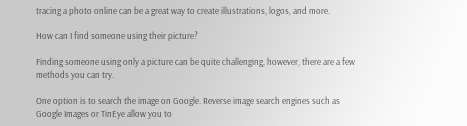tracing a photo online can be a great way to create illustrations, logos, and more.

How can I find someone using their picture?

Finding someone using only a picture can be quite challenging, however, there are a few methods you can try.

One option is to search the image on Google. Reverse image search engines such as Google Images or TinEye allow you to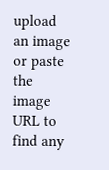upload an image or paste the image URL to find any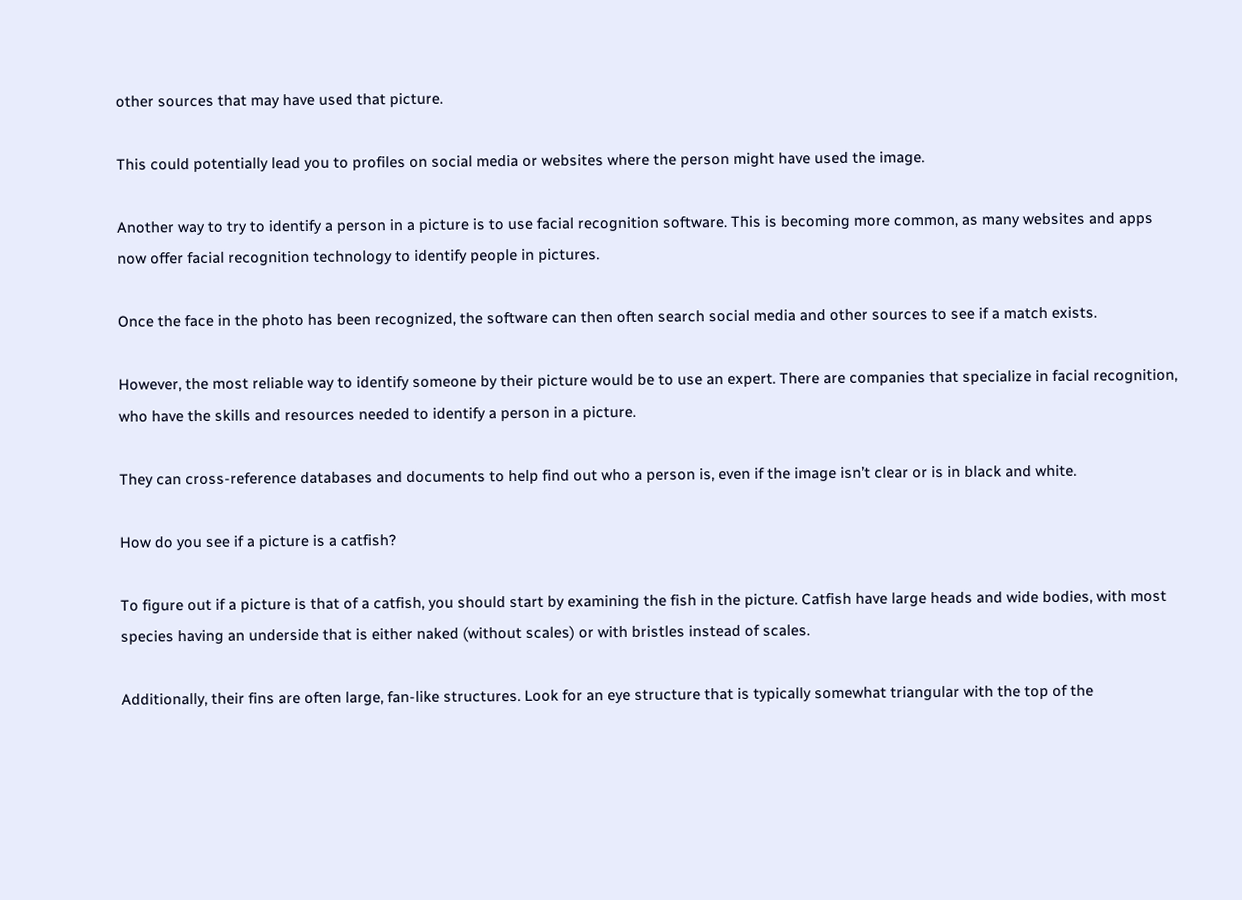other sources that may have used that picture.

This could potentially lead you to profiles on social media or websites where the person might have used the image.

Another way to try to identify a person in a picture is to use facial recognition software. This is becoming more common, as many websites and apps now offer facial recognition technology to identify people in pictures.

Once the face in the photo has been recognized, the software can then often search social media and other sources to see if a match exists.

However, the most reliable way to identify someone by their picture would be to use an expert. There are companies that specialize in facial recognition, who have the skills and resources needed to identify a person in a picture.

They can cross-reference databases and documents to help find out who a person is, even if the image isn’t clear or is in black and white.

How do you see if a picture is a catfish?

To figure out if a picture is that of a catfish, you should start by examining the fish in the picture. Catfish have large heads and wide bodies, with most species having an underside that is either naked (without scales) or with bristles instead of scales.

Additionally, their fins are often large, fan-like structures. Look for an eye structure that is typically somewhat triangular with the top of the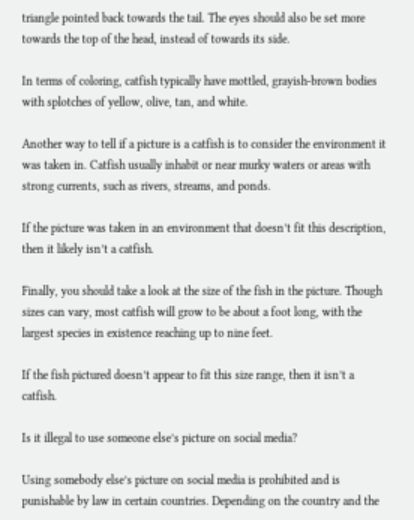triangle pointed back towards the tail. The eyes should also be set more towards the top of the head, instead of towards its side.

In terms of coloring, catfish typically have mottled, grayish-brown bodies with splotches of yellow, olive, tan, and white.

Another way to tell if a picture is a catfish is to consider the environment it was taken in. Catfish usually inhabit or near murky waters or areas with strong currents, such as rivers, streams, and ponds.

If the picture was taken in an environment that doesn’t fit this description, then it likely isn’t a catfish.

Finally, you should take a look at the size of the fish in the picture. Though sizes can vary, most catfish will grow to be about a foot long, with the largest species in existence reaching up to nine feet.

If the fish pictured doesn’t appear to fit this size range, then it isn’t a catfish.

Is it illegal to use someone else’s picture on social media?

Using somebody else’s picture on social media is prohibited and is punishable by law in certain countries. Depending on the country and the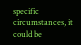specific circumstances, it could be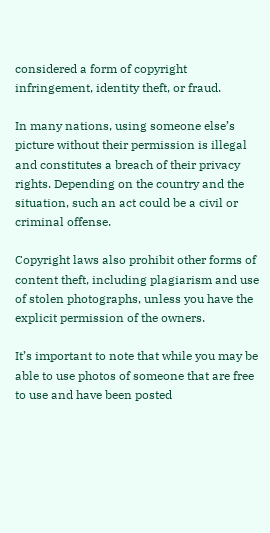considered a form of copyright infringement, identity theft, or fraud.

In many nations, using someone else’s picture without their permission is illegal and constitutes a breach of their privacy rights. Depending on the country and the situation, such an act could be a civil or criminal offense.

Copyright laws also prohibit other forms of content theft, including plagiarism and use of stolen photographs, unless you have the explicit permission of the owners.

It’s important to note that while you may be able to use photos of someone that are free to use and have been posted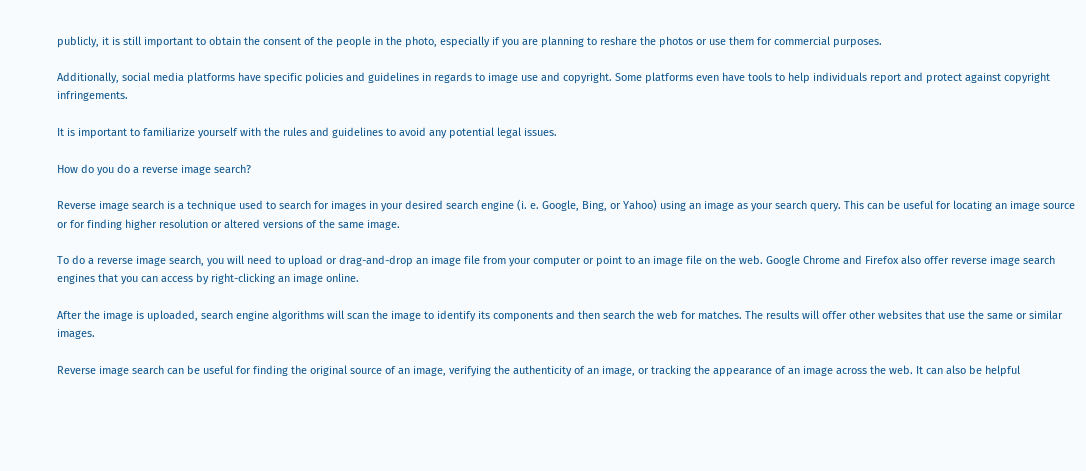publicly, it is still important to obtain the consent of the people in the photo, especially if you are planning to reshare the photos or use them for commercial purposes.

Additionally, social media platforms have specific policies and guidelines in regards to image use and copyright. Some platforms even have tools to help individuals report and protect against copyright infringements.

It is important to familiarize yourself with the rules and guidelines to avoid any potential legal issues.

How do you do a reverse image search?

Reverse image search is a technique used to search for images in your desired search engine (i. e. Google, Bing, or Yahoo) using an image as your search query. This can be useful for locating an image source or for finding higher resolution or altered versions of the same image.

To do a reverse image search, you will need to upload or drag-and-drop an image file from your computer or point to an image file on the web. Google Chrome and Firefox also offer reverse image search engines that you can access by right-clicking an image online.

After the image is uploaded, search engine algorithms will scan the image to identify its components and then search the web for matches. The results will offer other websites that use the same or similar images.

Reverse image search can be useful for finding the original source of an image, verifying the authenticity of an image, or tracking the appearance of an image across the web. It can also be helpful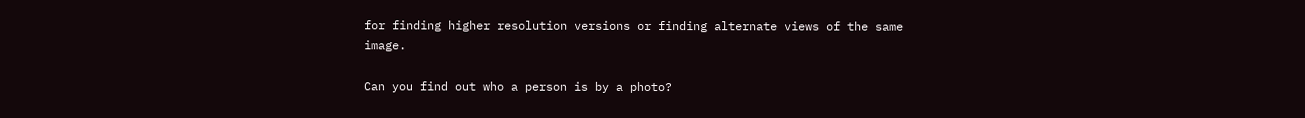for finding higher resolution versions or finding alternate views of the same image.

Can you find out who a person is by a photo?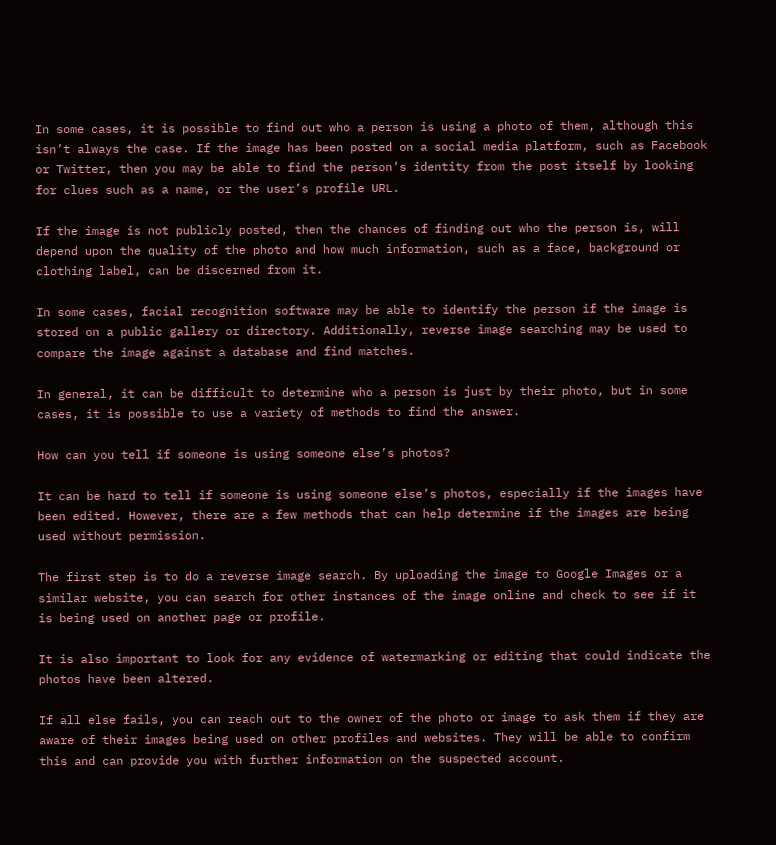In some cases, it is possible to find out who a person is using a photo of them, although this isn’t always the case. If the image has been posted on a social media platform, such as Facebook or Twitter, then you may be able to find the person’s identity from the post itself by looking for clues such as a name, or the user’s profile URL.

If the image is not publicly posted, then the chances of finding out who the person is, will depend upon the quality of the photo and how much information, such as a face, background or clothing label, can be discerned from it.

In some cases, facial recognition software may be able to identify the person if the image is stored on a public gallery or directory. Additionally, reverse image searching may be used to compare the image against a database and find matches.

In general, it can be difficult to determine who a person is just by their photo, but in some cases, it is possible to use a variety of methods to find the answer.

How can you tell if someone is using someone else’s photos?

It can be hard to tell if someone is using someone else’s photos, especially if the images have been edited. However, there are a few methods that can help determine if the images are being used without permission.

The first step is to do a reverse image search. By uploading the image to Google Images or a similar website, you can search for other instances of the image online and check to see if it is being used on another page or profile.

It is also important to look for any evidence of watermarking or editing that could indicate the photos have been altered.

If all else fails, you can reach out to the owner of the photo or image to ask them if they are aware of their images being used on other profiles and websites. They will be able to confirm this and can provide you with further information on the suspected account.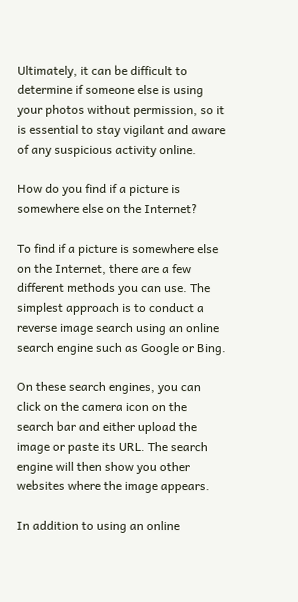Ultimately, it can be difficult to determine if someone else is using your photos without permission, so it is essential to stay vigilant and aware of any suspicious activity online.

How do you find if a picture is somewhere else on the Internet?

To find if a picture is somewhere else on the Internet, there are a few different methods you can use. The simplest approach is to conduct a reverse image search using an online search engine such as Google or Bing.

On these search engines, you can click on the camera icon on the search bar and either upload the image or paste its URL. The search engine will then show you other websites where the image appears.

In addition to using an online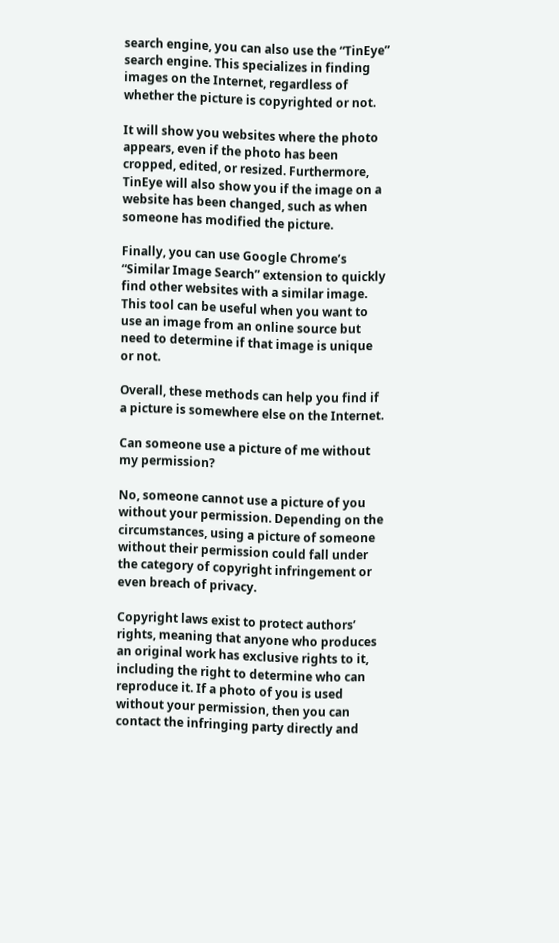search engine, you can also use the “TinEye” search engine. This specializes in finding images on the Internet, regardless of whether the picture is copyrighted or not.

It will show you websites where the photo appears, even if the photo has been cropped, edited, or resized. Furthermore, TinEye will also show you if the image on a website has been changed, such as when someone has modified the picture.

Finally, you can use Google Chrome’s “Similar Image Search” extension to quickly find other websites with a similar image. This tool can be useful when you want to use an image from an online source but need to determine if that image is unique or not.

Overall, these methods can help you find if a picture is somewhere else on the Internet.

Can someone use a picture of me without my permission?

No, someone cannot use a picture of you without your permission. Depending on the circumstances, using a picture of someone without their permission could fall under the category of copyright infringement or even breach of privacy.

Copyright laws exist to protect authors’ rights, meaning that anyone who produces an original work has exclusive rights to it, including the right to determine who can reproduce it. If a photo of you is used without your permission, then you can contact the infringing party directly and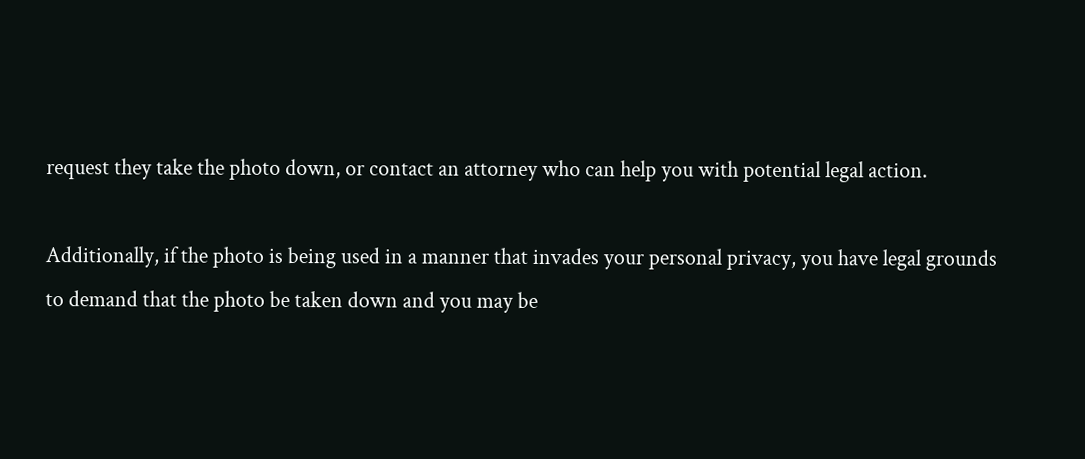request they take the photo down, or contact an attorney who can help you with potential legal action.

Additionally, if the photo is being used in a manner that invades your personal privacy, you have legal grounds to demand that the photo be taken down and you may be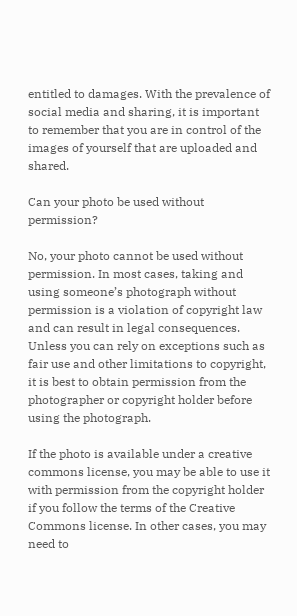entitled to damages. With the prevalence of social media and sharing, it is important to remember that you are in control of the images of yourself that are uploaded and shared.

Can your photo be used without permission?

No, your photo cannot be used without permission. In most cases, taking and using someone’s photograph without permission is a violation of copyright law and can result in legal consequences. Unless you can rely on exceptions such as fair use and other limitations to copyright, it is best to obtain permission from the photographer or copyright holder before using the photograph.

If the photo is available under a creative commons license, you may be able to use it with permission from the copyright holder if you follow the terms of the Creative Commons license. In other cases, you may need to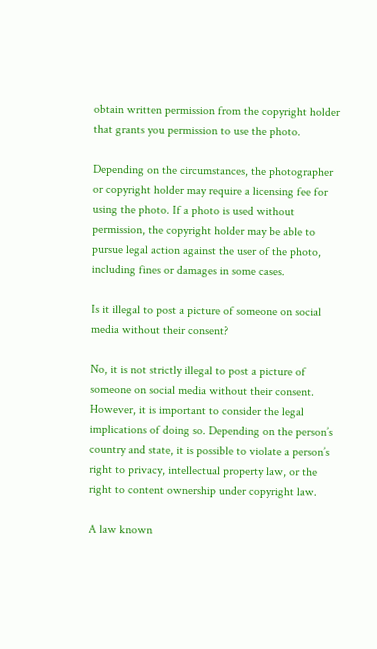obtain written permission from the copyright holder that grants you permission to use the photo.

Depending on the circumstances, the photographer or copyright holder may require a licensing fee for using the photo. If a photo is used without permission, the copyright holder may be able to pursue legal action against the user of the photo, including fines or damages in some cases.

Is it illegal to post a picture of someone on social media without their consent?

No, it is not strictly illegal to post a picture of someone on social media without their consent. However, it is important to consider the legal implications of doing so. Depending on the person’s country and state, it is possible to violate a person’s right to privacy, intellectual property law, or the right to content ownership under copyright law.

A law known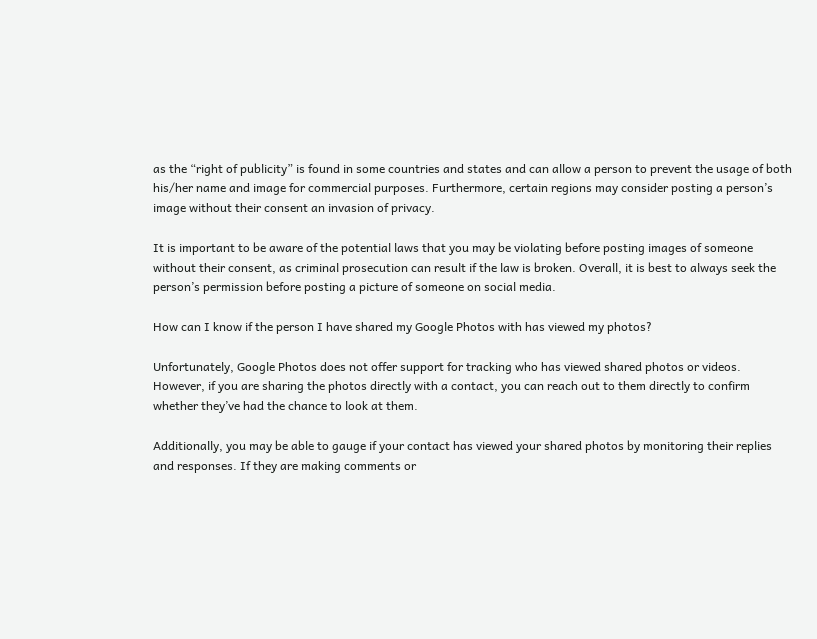as the “right of publicity” is found in some countries and states and can allow a person to prevent the usage of both his/her name and image for commercial purposes. Furthermore, certain regions may consider posting a person’s image without their consent an invasion of privacy.

It is important to be aware of the potential laws that you may be violating before posting images of someone without their consent, as criminal prosecution can result if the law is broken. Overall, it is best to always seek the person’s permission before posting a picture of someone on social media.

How can I know if the person I have shared my Google Photos with has viewed my photos?

Unfortunately, Google Photos does not offer support for tracking who has viewed shared photos or videos. However, if you are sharing the photos directly with a contact, you can reach out to them directly to confirm whether they’ve had the chance to look at them.

Additionally, you may be able to gauge if your contact has viewed your shared photos by monitoring their replies and responses. If they are making comments or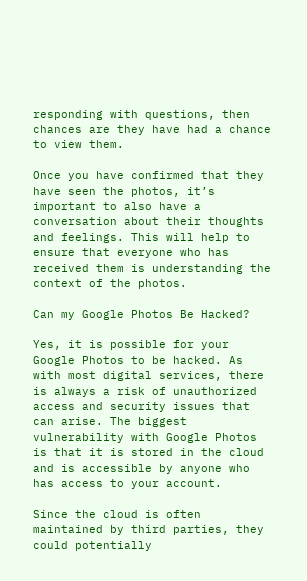responding with questions, then chances are they have had a chance to view them.

Once you have confirmed that they have seen the photos, it’s important to also have a conversation about their thoughts and feelings. This will help to ensure that everyone who has received them is understanding the context of the photos.

Can my Google Photos Be Hacked?

Yes, it is possible for your Google Photos to be hacked. As with most digital services, there is always a risk of unauthorized access and security issues that can arise. The biggest vulnerability with Google Photos is that it is stored in the cloud and is accessible by anyone who has access to your account.

Since the cloud is often maintained by third parties, they could potentially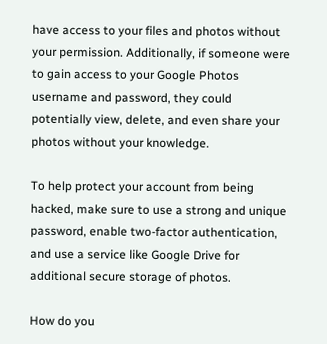have access to your files and photos without your permission. Additionally, if someone were to gain access to your Google Photos username and password, they could potentially view, delete, and even share your photos without your knowledge.

To help protect your account from being hacked, make sure to use a strong and unique password, enable two-factor authentication, and use a service like Google Drive for additional secure storage of photos.

How do you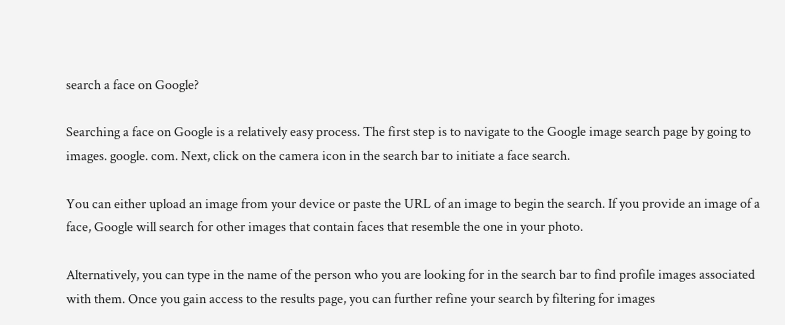search a face on Google?

Searching a face on Google is a relatively easy process. The first step is to navigate to the Google image search page by going to images. google. com. Next, click on the camera icon in the search bar to initiate a face search.

You can either upload an image from your device or paste the URL of an image to begin the search. If you provide an image of a face, Google will search for other images that contain faces that resemble the one in your photo.

Alternatively, you can type in the name of the person who you are looking for in the search bar to find profile images associated with them. Once you gain access to the results page, you can further refine your search by filtering for images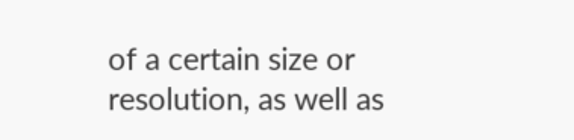of a certain size or resolution, as well as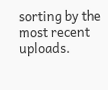sorting by the most recent uploads.